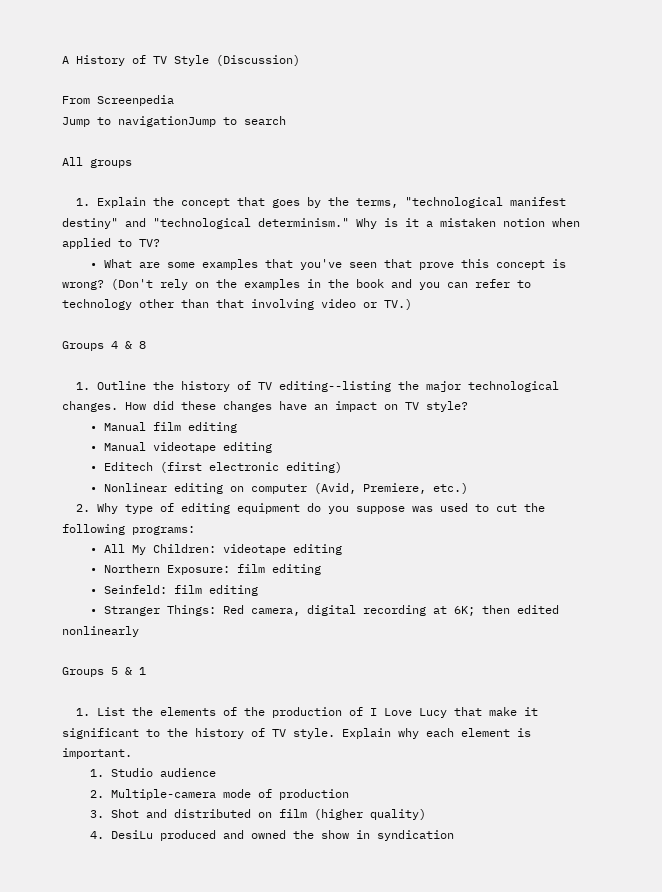A History of TV Style (Discussion)

From Screenpedia
Jump to navigationJump to search

All groups

  1. Explain the concept that goes by the terms, "technological manifest destiny" and "technological determinism." Why is it a mistaken notion when applied to TV?
    • What are some examples that you've seen that prove this concept is wrong? (Don't rely on the examples in the book and you can refer to technology other than that involving video or TV.)

Groups 4 & 8

  1. Outline the history of TV editing--listing the major technological changes. How did these changes have an impact on TV style?
    • Manual film editing
    • Manual videotape editing
    • Editech (first electronic editing)
    • Nonlinear editing on computer (Avid, Premiere, etc.)
  2. Why type of editing equipment do you suppose was used to cut the following programs:
    • All My Children: videotape editing
    • Northern Exposure: film editing
    • Seinfeld: film editing
    • Stranger Things: Red camera, digital recording at 6K; then edited nonlinearly

Groups 5 & 1

  1. List the elements of the production of I Love Lucy that make it significant to the history of TV style. Explain why each element is important.
    1. Studio audience
    2. Multiple-camera mode of production
    3. Shot and distributed on film (higher quality)
    4. DesiLu produced and owned the show in syndication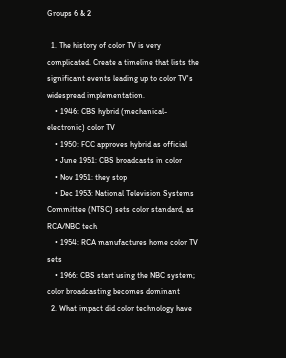Groups 6 & 2

  1. The history of color TV is very complicated. Create a timeline that lists the significant events leading up to color TV's widespread implementation.
    • 1946: CBS hybrid (mechanical-electronic) color TV
    • 1950: FCC approves hybrid as official
    • June 1951: CBS broadcasts in color
    • Nov 1951: they stop
    • Dec 1953: National Television Systems Committee (NTSC) sets color standard, as RCA/NBC tech
    • 1954: RCA manufactures home color TV sets
    • 1966: CBS start using the NBC system; color broadcasting becomes dominant
  2. What impact did color technology have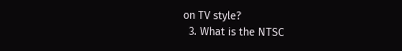on TV style?
  3. What is the NTSC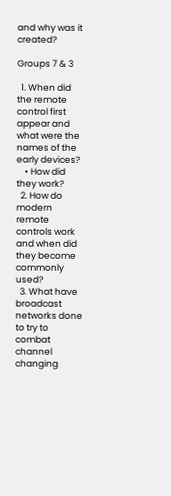and why was it created?

Groups 7 & 3

  1. When did the remote control first appear and what were the names of the early devices?
    • How did they work?
  2. How do modern remote controls work and when did they become commonly used?
  3. What have broadcast networks done to try to combat channel changing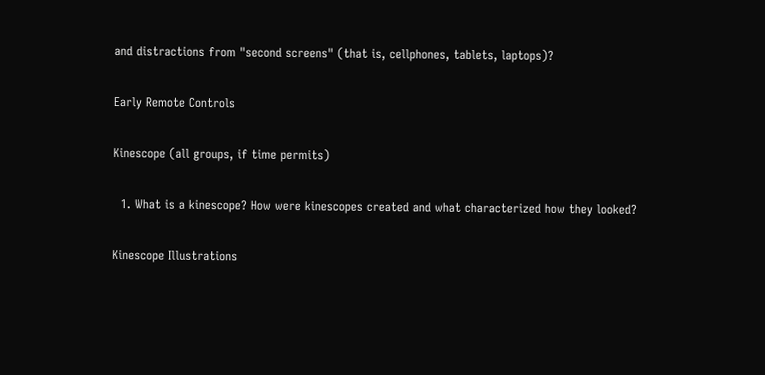and distractions from "second screens" (that is, cellphones, tablets, laptops)?

Early Remote Controls

Kinescope (all groups, if time permits)

  1. What is a kinescope? How were kinescopes created and what characterized how they looked?

Kinescope Illustrations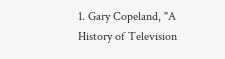1. Gary Copeland, "A History of Television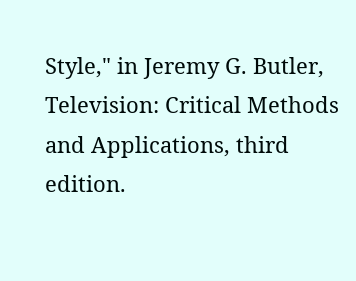Style," in Jeremy G. Butler, Television: Critical Methods and Applications, third edition.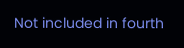Not included in fourth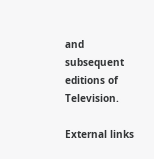and subsequent editions of Television.

External links